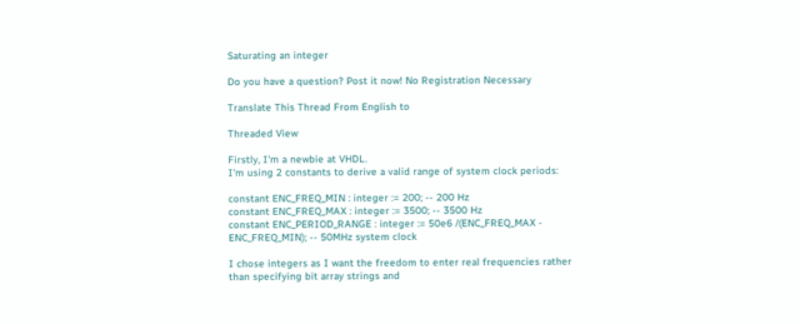Saturating an integer

Do you have a question? Post it now! No Registration Necessary

Translate This Thread From English to

Threaded View

Firstly, I'm a newbie at VHDL.
I'm using 2 constants to derive a valid range of system clock periods:

constant ENC_FREQ_MIN : integer := 200; -- 200 Hz
constant ENC_FREQ_MAX : integer := 3500; -- 3500 Hz
constant ENC_PERIOD_RANGE : integer := 50e6 /(ENC_FREQ_MAX -
ENC_FREQ_MIN); -- 50MHz system clock

I chose integers as I want the freedom to enter real frequencies rather
than specifying bit array strings and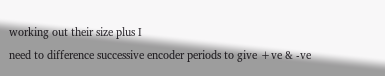working out their size plus I
need to difference successive encoder periods to give +ve & -ve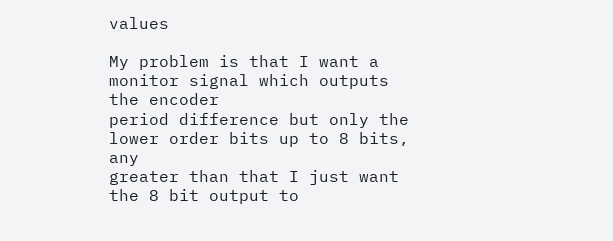values

My problem is that I want a monitor signal which outputs the encoder
period difference but only the lower order bits up to 8 bits, any
greater than that I just want the 8 bit output to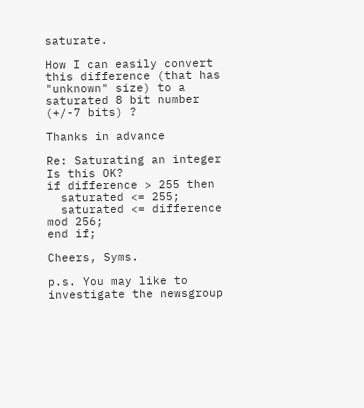saturate.

How I can easily convert this difference (that has "unknown" size) to a
saturated 8 bit number (+/-7 bits) ?

Thanks in advance

Re: Saturating an integer
Is this OK?
if difference > 255 then
  saturated <= 255;
  saturated <= difference mod 256;
end if;

Cheers, Syms.

p.s. You may like to investigate the newsgroup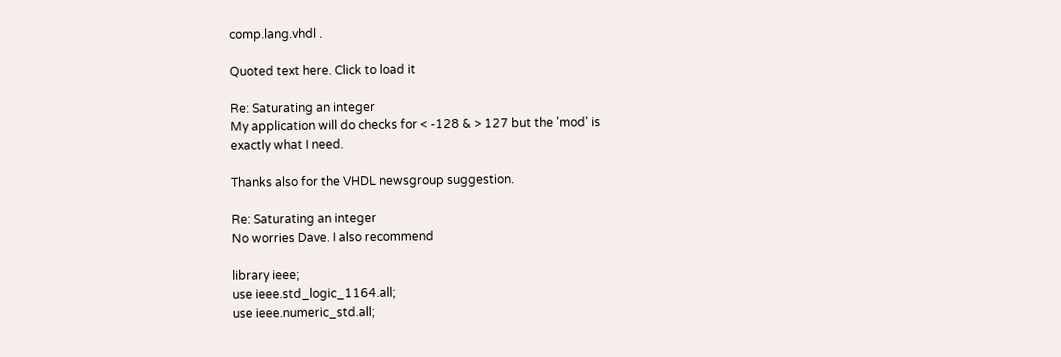comp.lang.vhdl .

Quoted text here. Click to load it

Re: Saturating an integer
My application will do checks for < -128 & > 127 but the 'mod' is
exactly what I need.

Thanks also for the VHDL newsgroup suggestion.

Re: Saturating an integer
No worries Dave. I also recommend

library ieee;
use ieee.std_logic_1164.all;
use ieee.numeric_std.all;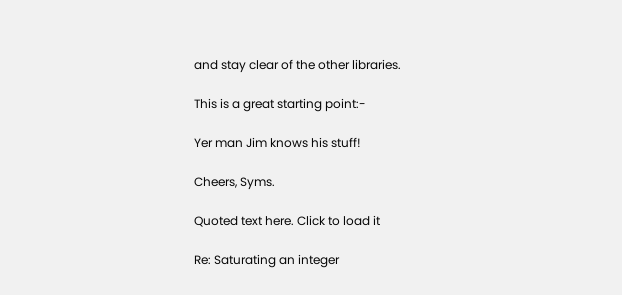and stay clear of the other libraries.

This is a great starting point:-

Yer man Jim knows his stuff!

Cheers, Syms.

Quoted text here. Click to load it

Re: Saturating an integer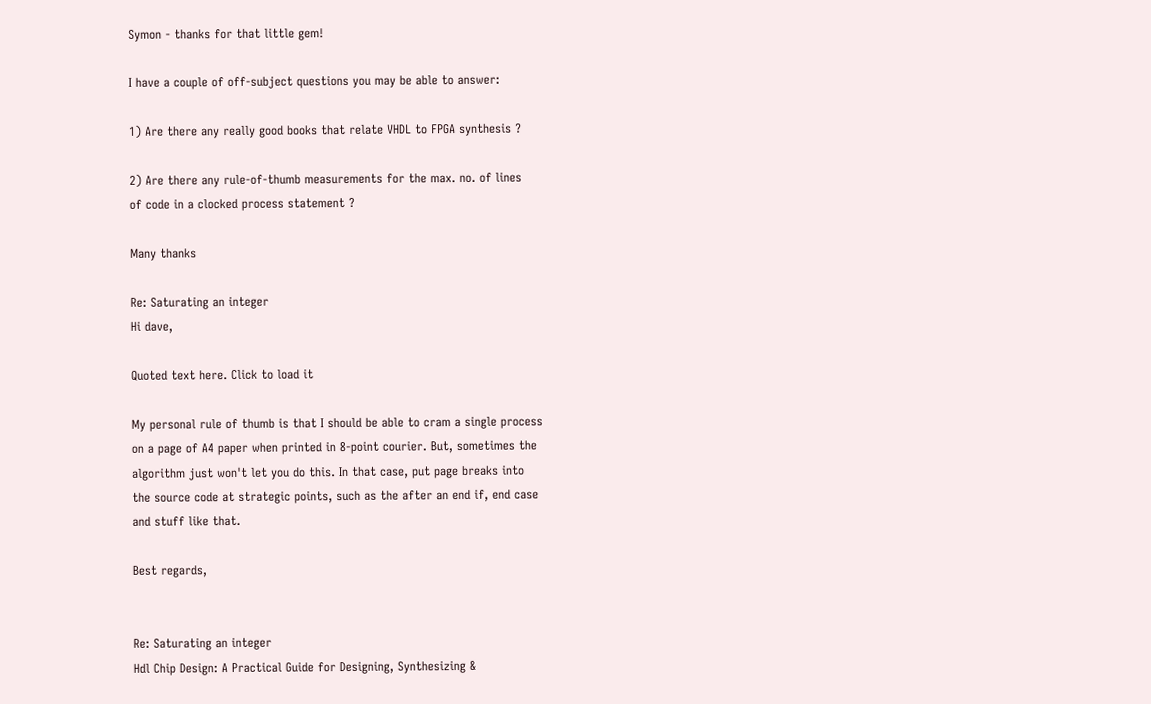Symon - thanks for that little gem!

I have a couple of off-subject questions you may be able to answer:

1) Are there any really good books that relate VHDL to FPGA synthesis ?

2) Are there any rule-of-thumb measurements for the max. no. of lines
of code in a clocked process statement ?

Many thanks

Re: Saturating an integer
Hi dave,

Quoted text here. Click to load it

My personal rule of thumb is that I should be able to cram a single process
on a page of A4 paper when printed in 8-point courier. But, sometimes the
algorithm just won't let you do this. In that case, put page breaks into
the source code at strategic points, such as the after an end if, end case
and stuff like that.

Best regards,


Re: Saturating an integer
Hdl Chip Design: A Practical Guide for Designing, Synthesizing &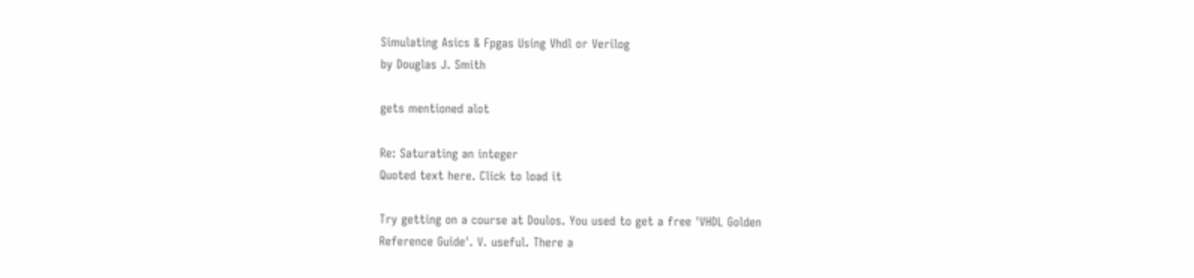Simulating Asics & Fpgas Using Vhdl or Verilog
by Douglas J. Smith

gets mentioned alot

Re: Saturating an integer
Quoted text here. Click to load it

Try getting on a course at Doulos. You used to get a free 'VHDL Golden
Reference Guide'. V. useful. There a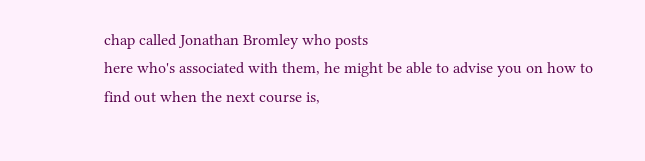chap called Jonathan Bromley who posts
here who's associated with them, he might be able to advise you on how to
find out when the next course is,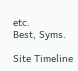etc.
Best, Syms.

Site Timeline